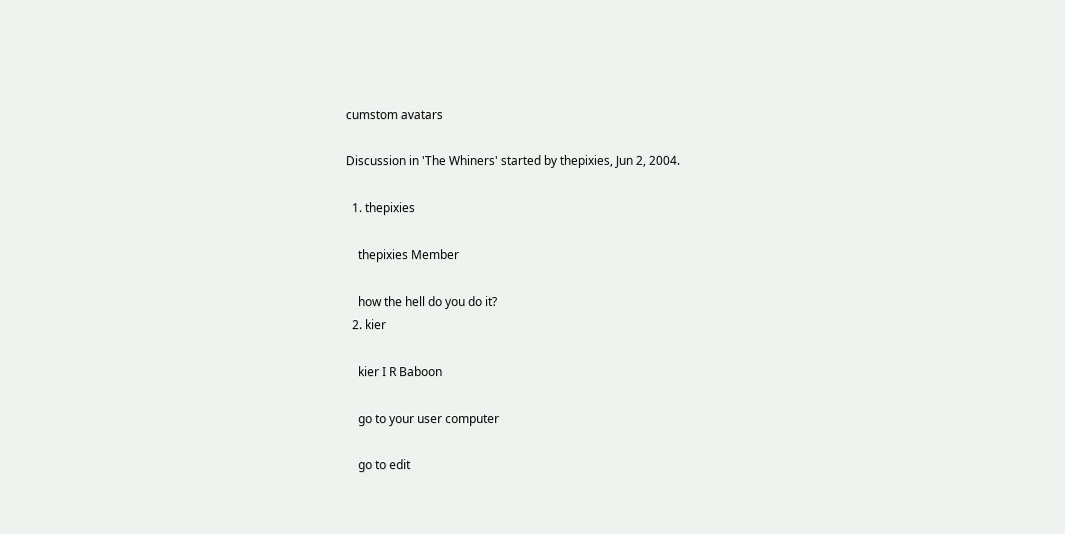cumstom avatars

Discussion in 'The Whiners' started by thepixies, Jun 2, 2004.

  1. thepixies

    thepixies Member

    how the hell do you do it?
  2. kier

    kier I R Baboon

    go to your user computer

    go to edit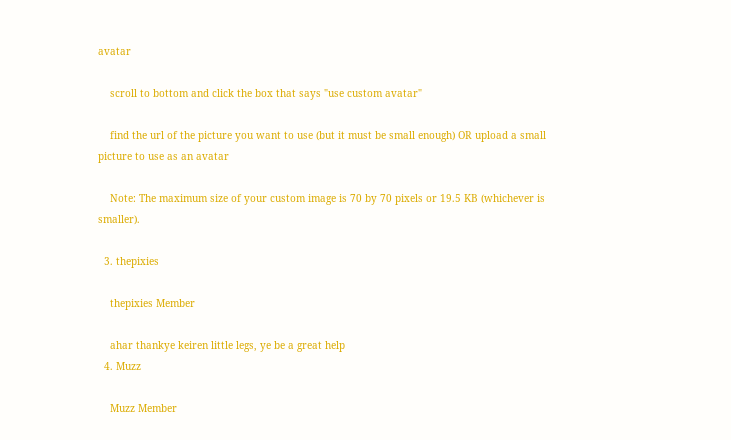avatar

    scroll to bottom and click the box that says "use custom avatar"

    find the url of the picture you want to use (but it must be small enough) OR upload a small picture to use as an avatar

    Note: The maximum size of your custom image is 70 by 70 pixels or 19.5 KB (whichever is smaller).

  3. thepixies

    thepixies Member

    ahar thankye keiren little legs, ye be a great help
  4. Muzz

    Muzz Member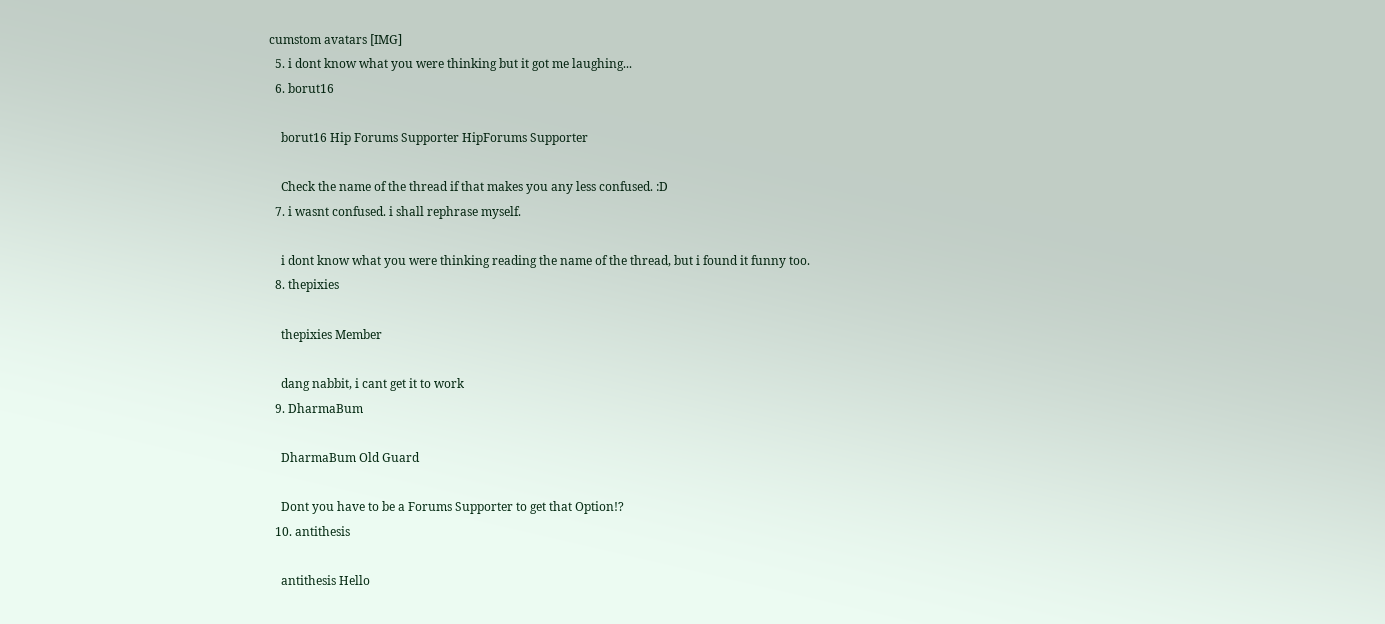cumstom avatars [IMG]
  5. i dont know what you were thinking but it got me laughing...
  6. borut16

    borut16 Hip Forums Supporter HipForums Supporter

    Check the name of the thread if that makes you any less confused. :D
  7. i wasnt confused. i shall rephrase myself.

    i dont know what you were thinking reading the name of the thread, but i found it funny too.
  8. thepixies

    thepixies Member

    dang nabbit, i cant get it to work
  9. DharmaBum

    DharmaBum Old Guard

    Dont you have to be a Forums Supporter to get that Option!?
  10. antithesis

    antithesis Hello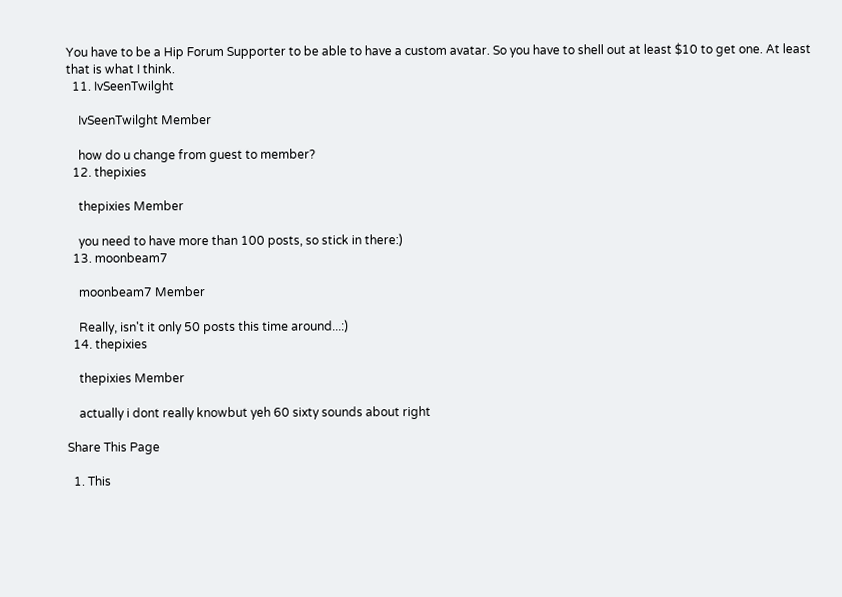You have to be a Hip Forum Supporter to be able to have a custom avatar. So you have to shell out at least $10 to get one. At least that is what I think.
  11. IvSeenTwilght

    IvSeenTwilght Member

    how do u change from guest to member?
  12. thepixies

    thepixies Member

    you need to have more than 100 posts, so stick in there:)
  13. moonbeam7

    moonbeam7 Member

    Really, isn't it only 50 posts this time around...:)
  14. thepixies

    thepixies Member

    actually i dont really knowbut yeh 60 sixty sounds about right

Share This Page

  1. This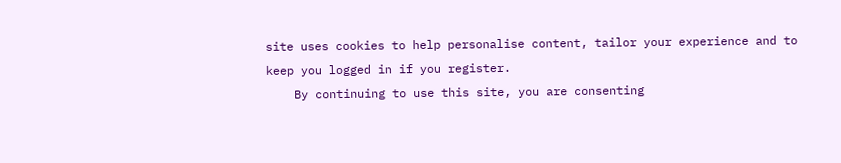site uses cookies to help personalise content, tailor your experience and to keep you logged in if you register.
    By continuing to use this site, you are consenting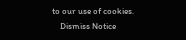to our use of cookies.
    Dismiss Notice